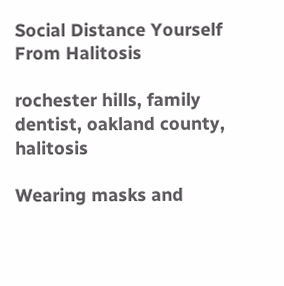Social Distance Yourself From Halitosis

rochester hills, family dentist, oakland county, halitosis

Wearing masks and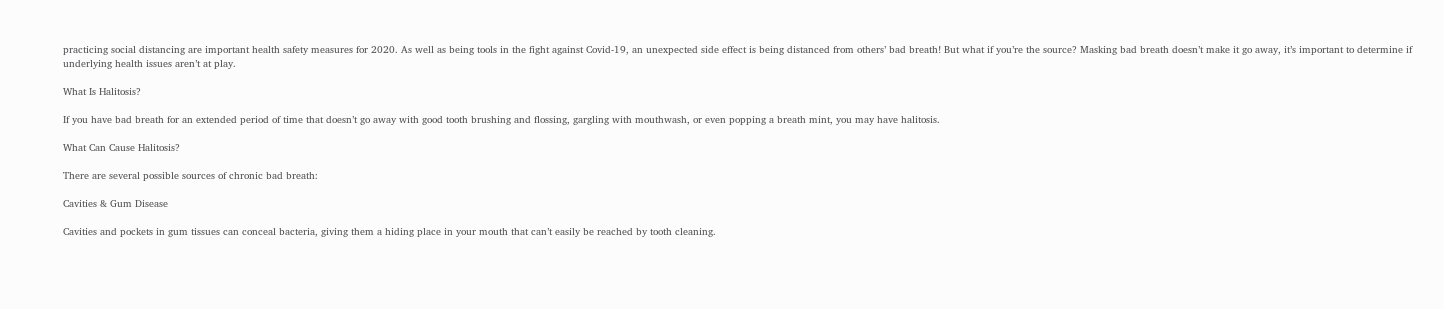practicing social distancing are important health safety measures for 2020. As well as being tools in the fight against Covid-19, an unexpected side effect is being distanced from others’ bad breath! But what if you’re the source? Masking bad breath doesn’t make it go away, it’s important to determine if underlying health issues aren’t at play.

What Is Halitosis?

If you have bad breath for an extended period of time that doesn’t go away with good tooth brushing and flossing, gargling with mouthwash, or even popping a breath mint, you may have halitosis.

What Can Cause Halitosis?

There are several possible sources of chronic bad breath:

Cavities & Gum Disease

Cavities and pockets in gum tissues can conceal bacteria, giving them a hiding place in your mouth that can’t easily be reached by tooth cleaning.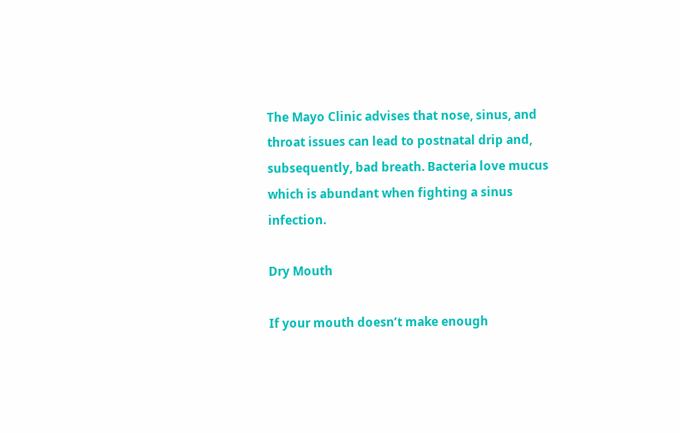The Mayo Clinic advises that nose, sinus, and throat issues can lead to postnatal drip and, subsequently, bad breath. Bacteria love mucus which is abundant when fighting a sinus infection.

Dry Mouth

If your mouth doesn’t make enough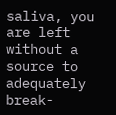saliva, you are left without a source to adequately break-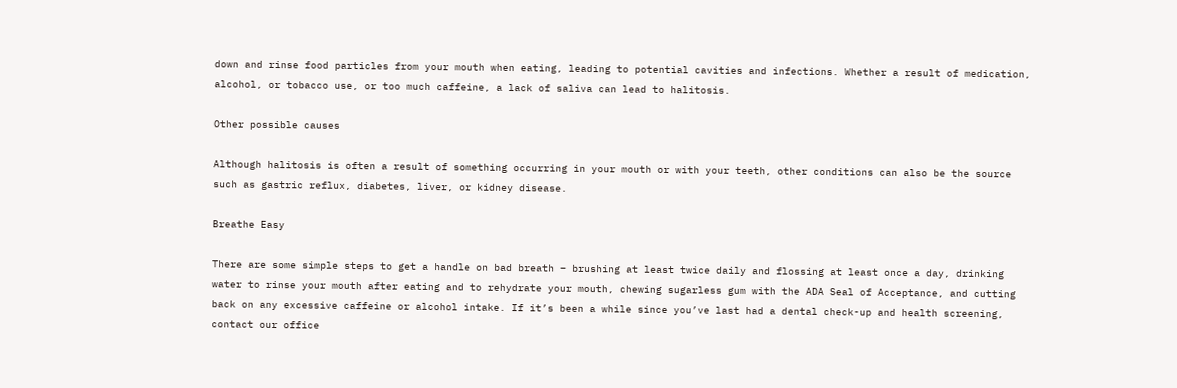down and rinse food particles from your mouth when eating, leading to potential cavities and infections. Whether a result of medication, alcohol, or tobacco use, or too much caffeine, a lack of saliva can lead to halitosis.

Other possible causes

Although halitosis is often a result of something occurring in your mouth or with your teeth, other conditions can also be the source such as gastric reflux, diabetes, liver, or kidney disease.

Breathe Easy

There are some simple steps to get a handle on bad breath – brushing at least twice daily and flossing at least once a day, drinking water to rinse your mouth after eating and to rehydrate your mouth, chewing sugarless gum with the ADA Seal of Acceptance, and cutting back on any excessive caffeine or alcohol intake. If it’s been a while since you’ve last had a dental check-up and health screening, contact our office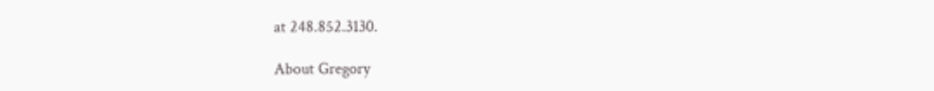at 248.852.3130.

About Gregory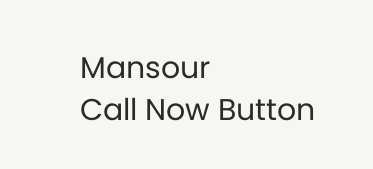Mansour
Call Now Button